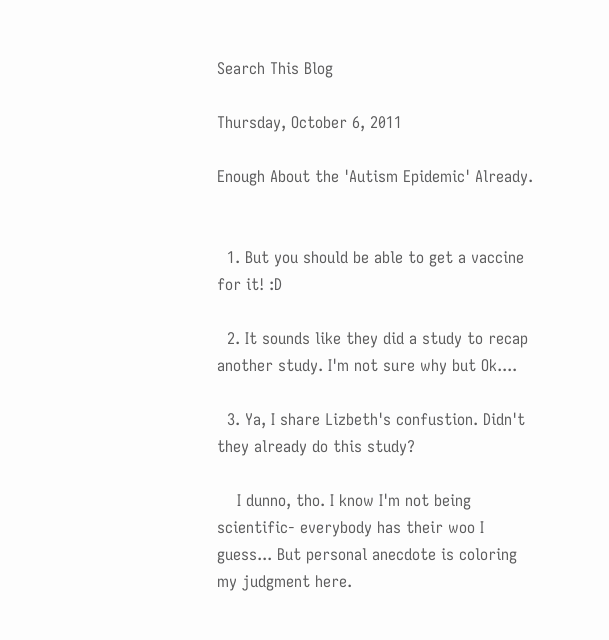Search This Blog

Thursday, October 6, 2011

Enough About the 'Autism Epidemic' Already.


  1. But you should be able to get a vaccine for it! :D

  2. It sounds like they did a study to recap another study. I'm not sure why but Ok....

  3. Ya, I share Lizbeth's confustion. Didn't they already do this study?

    I dunno, tho. I know I'm not being scientific- everybody has their woo I guess... But personal anecdote is coloring my judgment here.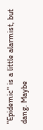"Epidemic" is a little alarmist, but dang. Maybe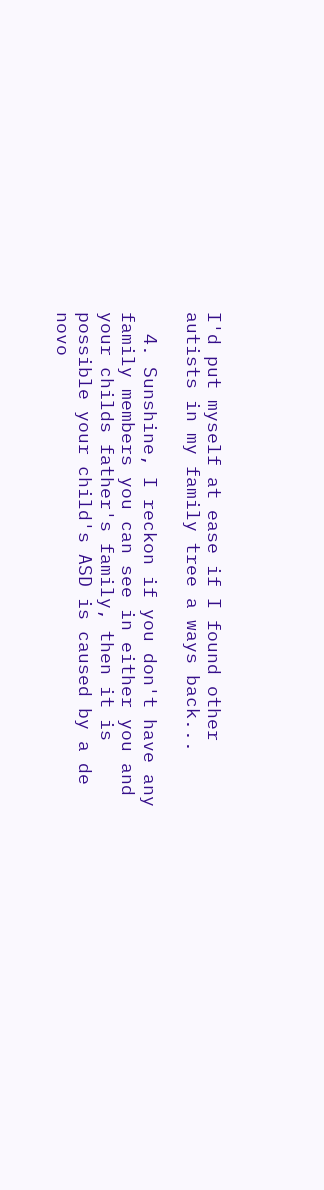I'd put myself at ease if I found other autists in my family tree a ways back...

  4. Sunshine, I reckon if you don't have any family members you can see in either you and your childs father's family, then it is possible your child's ASD is caused by a de novo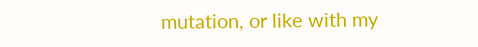mutation, or like with my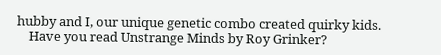hubby and I, our unique genetic combo created quirky kids.
    Have you read Unstrange Minds by Roy Grinker?